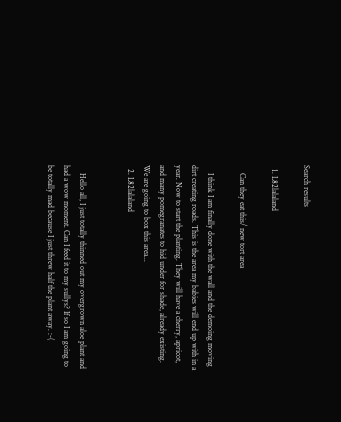Search results

  1. L82lalaland

    Can they eat this/ new tort area

    I think I am finally done with the wall and the demoing moving dirt creating roads. This is the area my babies will end up with in a year. Now to start the planting. They will have a cherry, apricot, and many pomegranates to hid under for shade, already existing. We are going to box this area...
  2. L82lalaland


    Hello all, I just totally thinned out my overgrown aloe plant and had a wow moment. Can I feed it to my sullys? If so I am going to be totally mad because I just threw half the plant away. :-(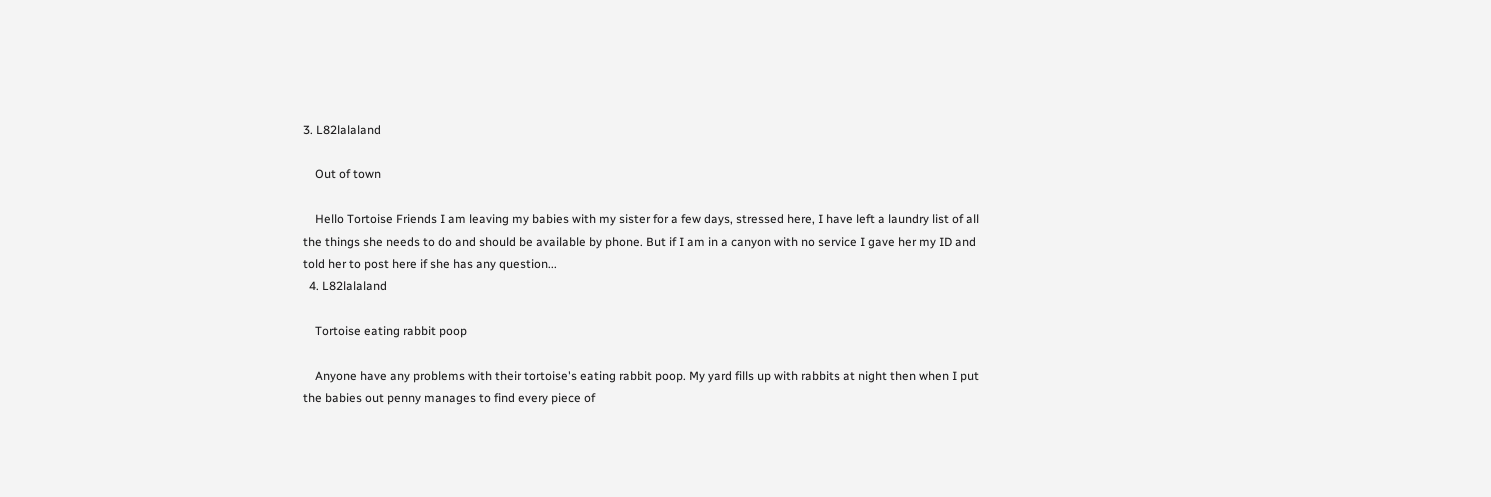3. L82lalaland

    Out of town

    Hello Tortoise Friends I am leaving my babies with my sister for a few days, stressed here, I have left a laundry list of all the things she needs to do and should be available by phone. But if I am in a canyon with no service I gave her my ID and told her to post here if she has any question...
  4. L82lalaland

    Tortoise eating rabbit poop

    Anyone have any problems with their tortoise's eating rabbit poop. My yard fills up with rabbits at night then when I put the babies out penny manages to find every piece of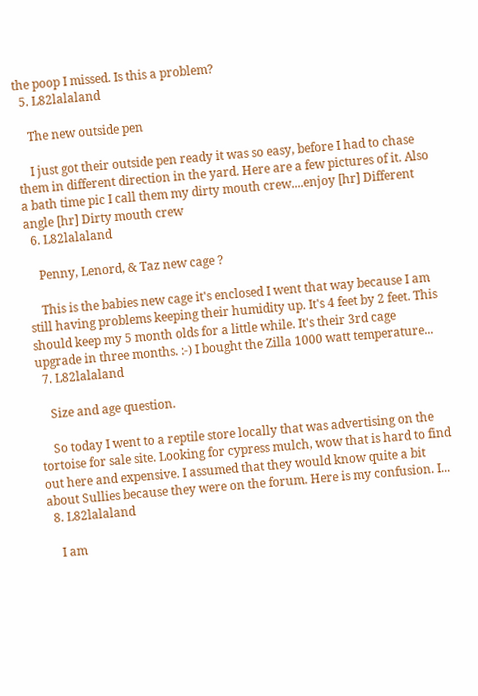the poop I missed. Is this a problem?
  5. L82lalaland

    The new outside pen

    I just got their outside pen ready it was so easy, before I had to chase them in different direction in the yard. Here are a few pictures of it. Also a bath time pic I call them my dirty mouth crew....enjoy [hr] Different angle [hr] Dirty mouth crew
  6. L82lalaland

    Penny, Lenord, & Taz new cage ?

    This is the babies new cage it's enclosed I went that way because I am still having problems keeping their humidity up. It's 4 feet by 2 feet. This should keep my 5 month olds for a little while. It's their 3rd cage upgrade in three months. :-) I bought the Zilla 1000 watt temperature...
  7. L82lalaland

    Size and age question.

    So today I went to a reptile store locally that was advertising on the tortoise for sale site. Looking for cypress mulch, wow that is hard to find out here and expensive. I assumed that they would know quite a bit about Sullies because they were on the forum. Here is my confusion. I...
  8. L82lalaland

    I am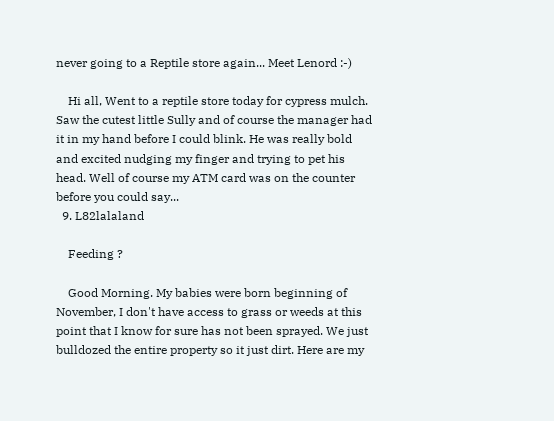never going to a Reptile store again... Meet Lenord :-)

    Hi all, Went to a reptile store today for cypress mulch. Saw the cutest little Sully and of course the manager had it in my hand before I could blink. He was really bold and excited nudging my finger and trying to pet his head. Well of course my ATM card was on the counter before you could say...
  9. L82lalaland

    Feeding ?

    Good Morning. My babies were born beginning of November, I don't have access to grass or weeds at this point that I know for sure has not been sprayed. We just bulldozed the entire property so it just dirt. Here are my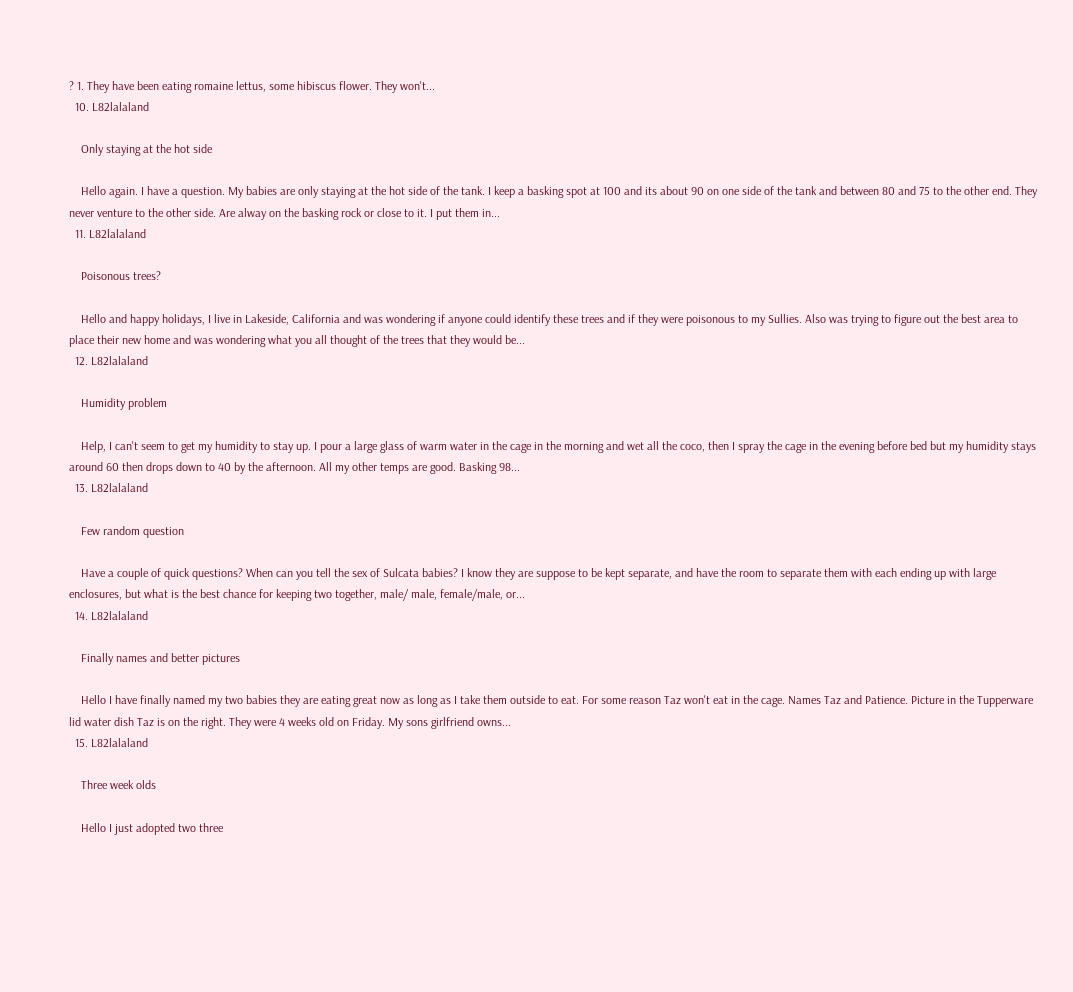? 1. They have been eating romaine lettus, some hibiscus flower. They won't...
  10. L82lalaland

    Only staying at the hot side

    Hello again. I have a question. My babies are only staying at the hot side of the tank. I keep a basking spot at 100 and its about 90 on one side of the tank and between 80 and 75 to the other end. They never venture to the other side. Are alway on the basking rock or close to it. I put them in...
  11. L82lalaland

    Poisonous trees?

    Hello and happy holidays, I live in Lakeside, California and was wondering if anyone could identify these trees and if they were poisonous to my Sullies. Also was trying to figure out the best area to place their new home and was wondering what you all thought of the trees that they would be...
  12. L82lalaland

    Humidity problem

    Help, I can't seem to get my humidity to stay up. I pour a large glass of warm water in the cage in the morning and wet all the coco, then I spray the cage in the evening before bed but my humidity stays around 60 then drops down to 40 by the afternoon. All my other temps are good. Basking 98...
  13. L82lalaland

    Few random question

    Have a couple of quick questions? When can you tell the sex of Sulcata babies? I know they are suppose to be kept separate, and have the room to separate them with each ending up with large enclosures, but what is the best chance for keeping two together, male/ male, female/male, or...
  14. L82lalaland

    Finally names and better pictures

    Hello I have finally named my two babies they are eating great now as long as I take them outside to eat. For some reason Taz won't eat in the cage. Names Taz and Patience. Picture in the Tupperware lid water dish Taz is on the right. They were 4 weeks old on Friday. My sons girlfriend owns...
  15. L82lalaland

    Three week olds

    Hello I just adopted two three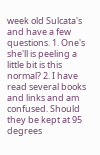week old Sulcata's and have a few questions. 1. One's she'll is peeling a little bit is this normal? 2. I have read several books and links and am confused. Should they be kept at 95 degrees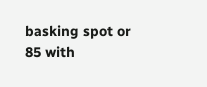basking spot or 85 with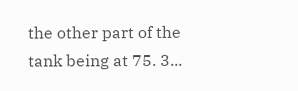the other part of the tank being at 75. 3...